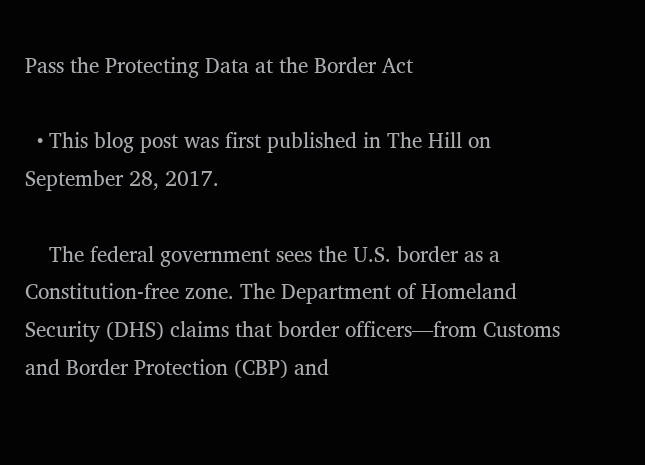Pass the Protecting Data at the Border Act

  • This blog post was first published in The Hill on September 28, 2017.

    The federal government sees the U.S. border as a Constitution-free zone. The Department of Homeland Security (DHS) claims that border officers—from Customs and Border Protection (CBP) and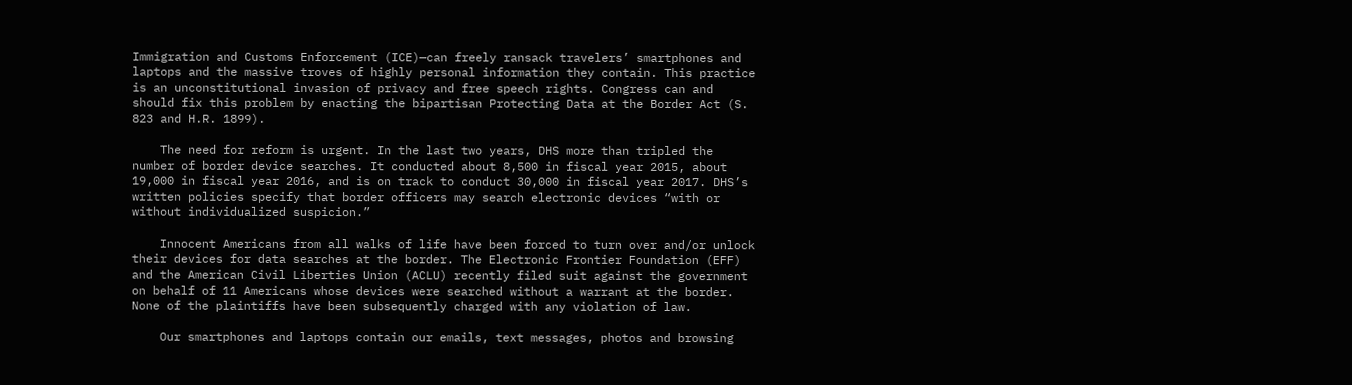Immigration and Customs Enforcement (ICE)—can freely ransack travelers’ smartphones and laptops and the massive troves of highly personal information they contain. This practice is an unconstitutional invasion of privacy and free speech rights. Congress can and should fix this problem by enacting the bipartisan Protecting Data at the Border Act (S. 823 and H.R. 1899).

    The need for reform is urgent. In the last two years, DHS more than tripled the number of border device searches. It conducted about 8,500 in fiscal year 2015, about 19,000 in fiscal year 2016, and is on track to conduct 30,000 in fiscal year 2017. DHS’s written policies specify that border officers may search electronic devices “with or without individualized suspicion.”

    Innocent Americans from all walks of life have been forced to turn over and/or unlock their devices for data searches at the border. The Electronic Frontier Foundation (EFF) and the American Civil Liberties Union (ACLU) recently filed suit against the government on behalf of 11 Americans whose devices were searched without a warrant at the border. None of the plaintiffs have been subsequently charged with any violation of law.

    Our smartphones and laptops contain our emails, text messages, photos and browsing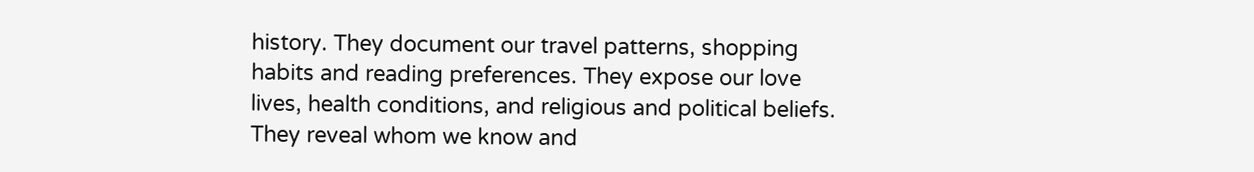history. They document our travel patterns, shopping habits and reading preferences. They expose our love lives, health conditions, and religious and political beliefs. They reveal whom we know and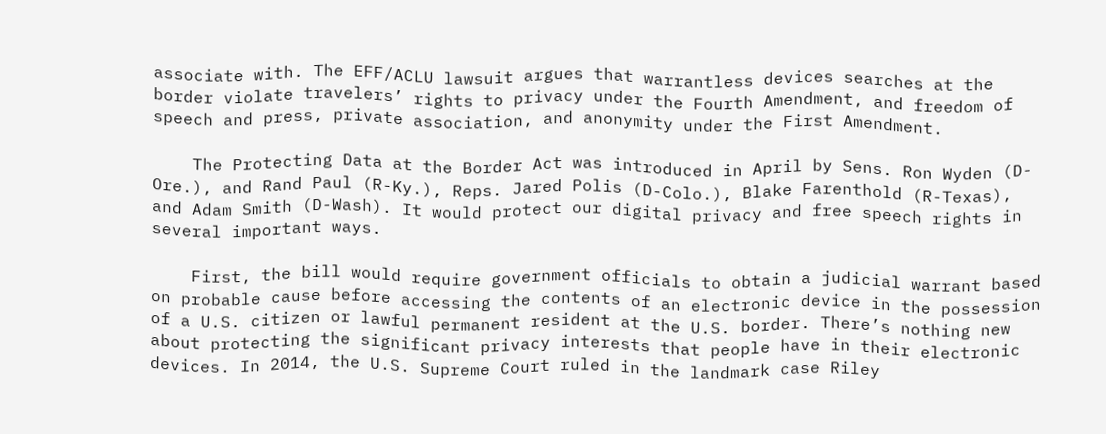associate with. The EFF/ACLU lawsuit argues that warrantless devices searches at the border violate travelers’ rights to privacy under the Fourth Amendment, and freedom of speech and press, private association, and anonymity under the First Amendment.

    The Protecting Data at the Border Act was introduced in April by Sens. Ron Wyden (D-Ore.), and Rand Paul (R-Ky.), Reps. Jared Polis (D-Colo.), Blake Farenthold (R-Texas), and Adam Smith (D-Wash). It would protect our digital privacy and free speech rights in several important ways.

    First, the bill would require government officials to obtain a judicial warrant based on probable cause before accessing the contents of an electronic device in the possession of a U.S. citizen or lawful permanent resident at the U.S. border. There’s nothing new about protecting the significant privacy interests that people have in their electronic devices. In 2014, the U.S. Supreme Court ruled in the landmark case Riley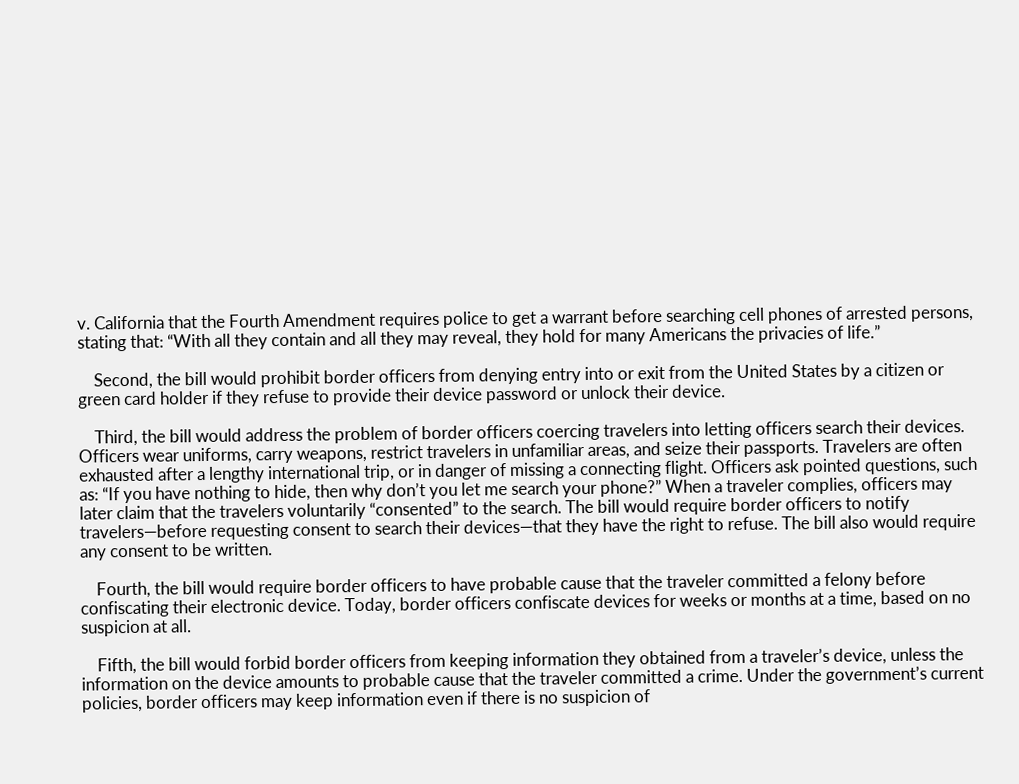v. California that the Fourth Amendment requires police to get a warrant before searching cell phones of arrested persons, stating that: “With all they contain and all they may reveal, they hold for many Americans the privacies of life.”

    Second, the bill would prohibit border officers from denying entry into or exit from the United States by a citizen or green card holder if they refuse to provide their device password or unlock their device.

    Third, the bill would address the problem of border officers coercing travelers into letting officers search their devices. Officers wear uniforms, carry weapons, restrict travelers in unfamiliar areas, and seize their passports. Travelers are often exhausted after a lengthy international trip, or in danger of missing a connecting flight. Officers ask pointed questions, such as: “If you have nothing to hide, then why don’t you let me search your phone?” When a traveler complies, officers may later claim that the travelers voluntarily “consented” to the search. The bill would require border officers to notify travelers—before requesting consent to search their devices—that they have the right to refuse. The bill also would require any consent to be written.

    Fourth, the bill would require border officers to have probable cause that the traveler committed a felony before confiscating their electronic device. Today, border officers confiscate devices for weeks or months at a time, based on no suspicion at all.

    Fifth, the bill would forbid border officers from keeping information they obtained from a traveler’s device, unless the information on the device amounts to probable cause that the traveler committed a crime. Under the government’s current policies, border officers may keep information even if there is no suspicion of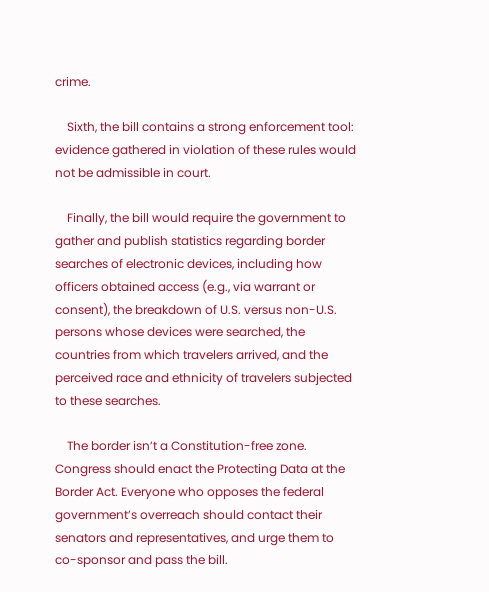crime.

    Sixth, the bill contains a strong enforcement tool: evidence gathered in violation of these rules would not be admissible in court.

    Finally, the bill would require the government to gather and publish statistics regarding border searches of electronic devices, including how officers obtained access (e.g., via warrant or consent), the breakdown of U.S. versus non-U.S. persons whose devices were searched, the countries from which travelers arrived, and the perceived race and ethnicity of travelers subjected to these searches.

    The border isn’t a Constitution-free zone. Congress should enact the Protecting Data at the Border Act. Everyone who opposes the federal government’s overreach should contact their senators and representatives, and urge them to co-sponsor and pass the bill.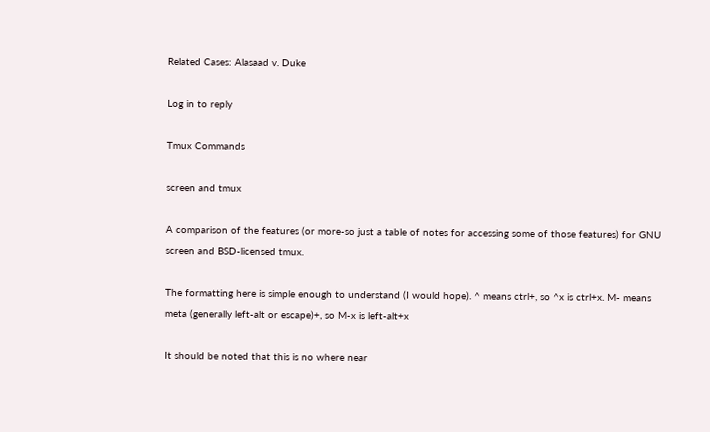Related Cases: Alasaad v. Duke

Log in to reply

Tmux Commands

screen and tmux

A comparison of the features (or more-so just a table of notes for accessing some of those features) for GNU screen and BSD-licensed tmux.

The formatting here is simple enough to understand (I would hope). ^ means ctrl+, so ^x is ctrl+x. M- means meta (generally left-alt or escape)+, so M-x is left-alt+x

It should be noted that this is no where near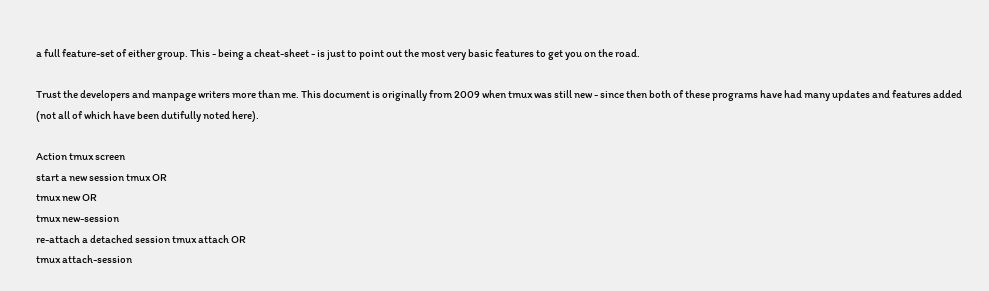a full feature-set of either group. This - being a cheat-sheet - is just to point out the most very basic features to get you on the road.

Trust the developers and manpage writers more than me. This document is originally from 2009 when tmux was still new - since then both of these programs have had many updates and features added (not all of which have been dutifully noted here).

Action tmux screen
start a new session tmux OR
tmux new OR
tmux new-session
re-attach a detached session tmux attach OR
tmux attach-session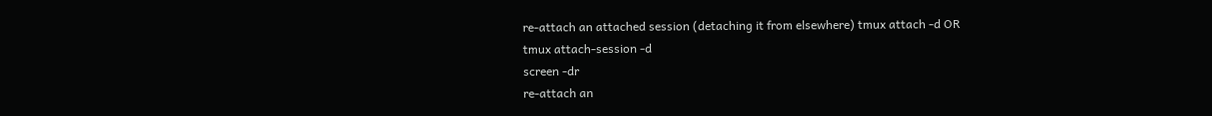re-attach an attached session (detaching it from elsewhere) tmux attach -d OR
tmux attach-session -d
screen -dr
re-attach an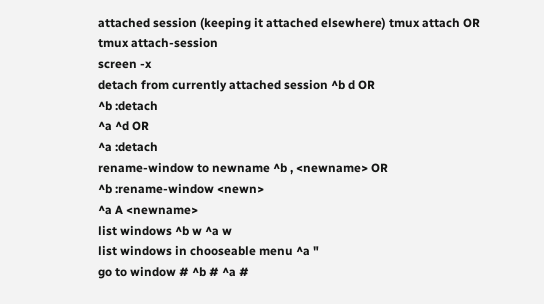attached session (keeping it attached elsewhere) tmux attach OR
tmux attach-session
screen -x
detach from currently attached session ^b d OR
^b :detach
^a ^d OR
^a :detach
rename-window to newname ^b , <newname> OR
^b :rename-window <newn>
^a A <newname>
list windows ^b w ^a w
list windows in chooseable menu ^a "
go to window # ^b # ^a #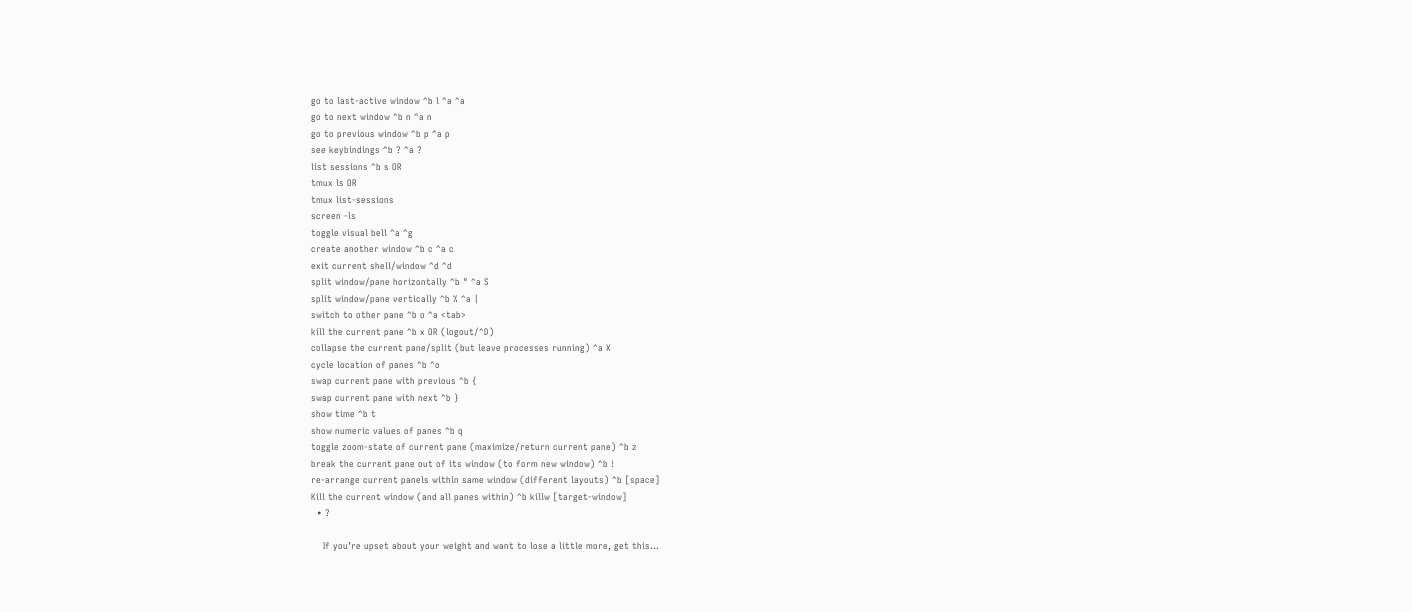go to last-active window ^b l ^a ^a
go to next window ^b n ^a n
go to previous window ^b p ^a p
see keybindings ^b ? ^a ?
list sessions ^b s OR
tmux ls OR
tmux list-sessions
screen -ls
toggle visual bell ^a ^g
create another window ^b c ^a c
exit current shell/window ^d ^d
split window/pane horizontally ^b " ^a S
split window/pane vertically ^b % ^a |
switch to other pane ^b o ^a <tab>
kill the current pane ^b x OR (logout/^D)
collapse the current pane/split (but leave processes running) ^a X
cycle location of panes ^b ^o
swap current pane with previous ^b {
swap current pane with next ^b }
show time ^b t
show numeric values of panes ^b q
toggle zoom-state of current pane (maximize/return current pane) ^b z
break the current pane out of its window (to form new window) ^b !
re-arrange current panels within same window (different layouts) ^b [space]
Kill the current window (and all panes within) ^b killw [target-window]
  • ?

    If you’re upset about your weight and want to lose a little more, get this…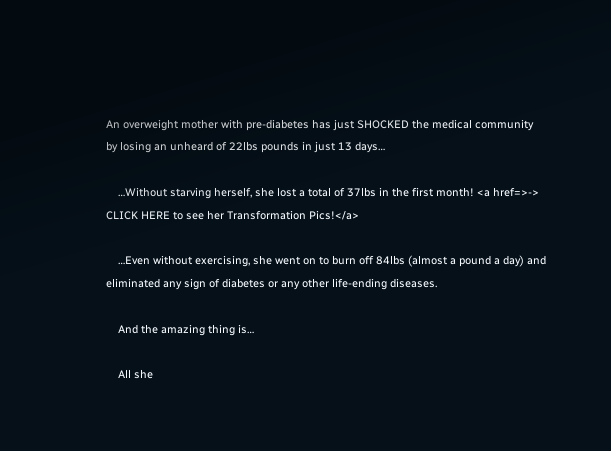An overweight mother with pre-diabetes has just SHOCKED the medical community by losing an unheard of 22lbs pounds in just 13 days…

    …Without starving herself, she lost a total of 37lbs in the first month! <a href=>-> CLICK HERE to see her Transformation Pics!</a>

    …Even without exercising, she went on to burn off 84lbs (almost a pound a day) and eliminated any sign of diabetes or any other life-ending diseases.

    And the amazing thing is…

    All she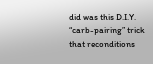did was this D.I.Y. “carb-pairing” trick that reconditions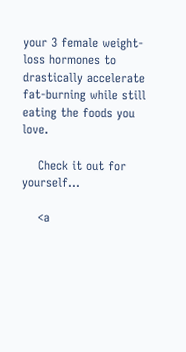your 3 female weight-loss hormones to drastically accelerate fat-burning while still eating the foods you love.

    Check it out for yourself…

    <a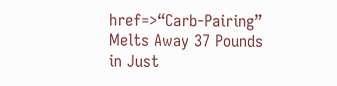href=>“Carb-Pairing” Melts Away 37 Pounds in Just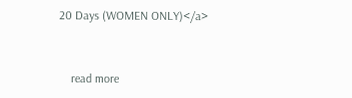20 Days (WOMEN ONLY)</a>


    read more